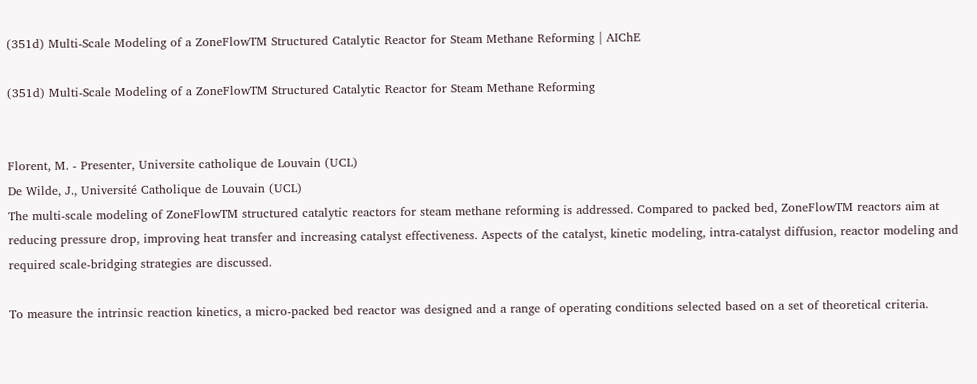(351d) Multi-Scale Modeling of a ZoneFlowTM Structured Catalytic Reactor for Steam Methane Reforming | AIChE

(351d) Multi-Scale Modeling of a ZoneFlowTM Structured Catalytic Reactor for Steam Methane Reforming


Florent, M. - Presenter, Universite catholique de Louvain (UCL)
De Wilde, J., Université Catholique de Louvain (UCL)
The multi-scale modeling of ZoneFlowTM structured catalytic reactors for steam methane reforming is addressed. Compared to packed bed, ZoneFlowTM reactors aim at reducing pressure drop, improving heat transfer and increasing catalyst effectiveness. Aspects of the catalyst, kinetic modeling, intra-catalyst diffusion, reactor modeling and required scale-bridging strategies are discussed.

To measure the intrinsic reaction kinetics, a micro-packed bed reactor was designed and a range of operating conditions selected based on a set of theoretical criteria.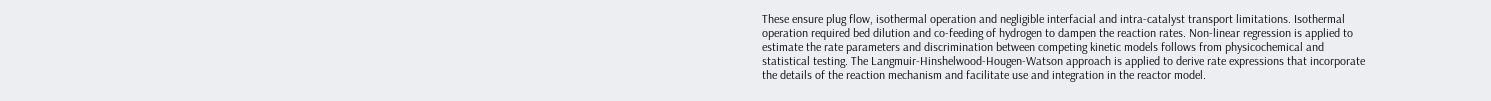These ensure plug flow, isothermal operation and negligible interfacial and intra-catalyst transport limitations. Isothermal operation required bed dilution and co-feeding of hydrogen to dampen the reaction rates. Non-linear regression is applied to estimate the rate parameters and discrimination between competing kinetic models follows from physicochemical and statistical testing. The Langmuir-Hinshelwood-Hougen-Watson approach is applied to derive rate expressions that incorporate the details of the reaction mechanism and facilitate use and integration in the reactor model.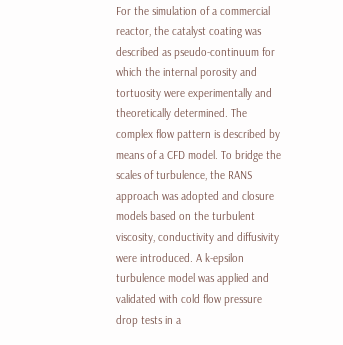For the simulation of a commercial reactor, the catalyst coating was described as pseudo-continuum for which the internal porosity and tortuosity were experimentally and theoretically determined. The complex flow pattern is described by means of a CFD model. To bridge the scales of turbulence, the RANS approach was adopted and closure models based on the turbulent viscosity, conductivity and diffusivity were introduced. A k-epsilon turbulence model was applied and validated with cold flow pressure drop tests in a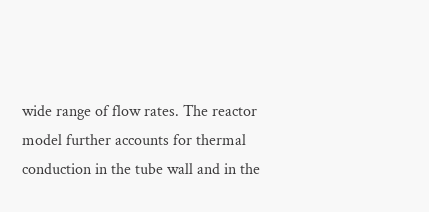wide range of flow rates. The reactor model further accounts for thermal conduction in the tube wall and in the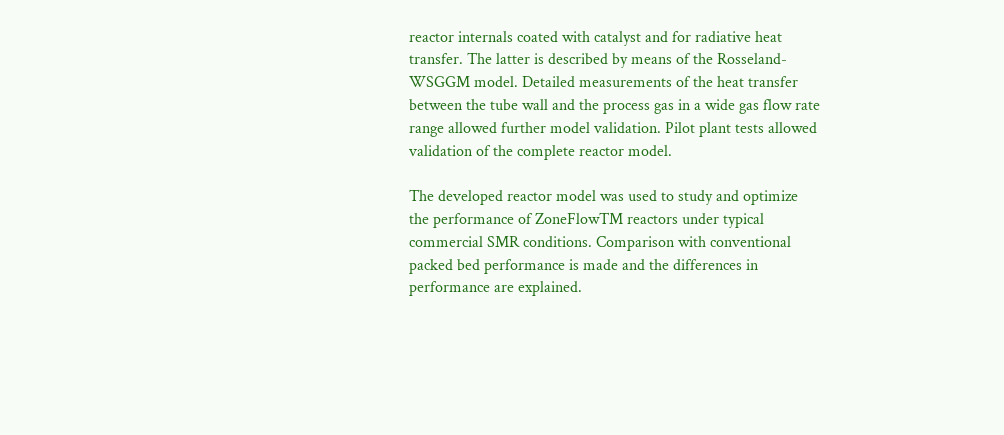reactor internals coated with catalyst and for radiative heat transfer. The latter is described by means of the Rosseland-WSGGM model. Detailed measurements of the heat transfer between the tube wall and the process gas in a wide gas flow rate range allowed further model validation. Pilot plant tests allowed validation of the complete reactor model.

The developed reactor model was used to study and optimize the performance of ZoneFlowTM reactors under typical commercial SMR conditions. Comparison with conventional packed bed performance is made and the differences in performance are explained.